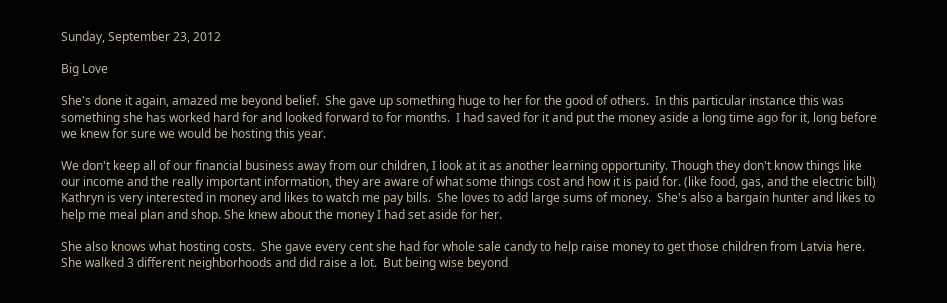Sunday, September 23, 2012

Big Love

She's done it again, amazed me beyond belief.  She gave up something huge to her for the good of others.  In this particular instance this was something she has worked hard for and looked forward to for months.  I had saved for it and put the money aside a long time ago for it, long before we knew for sure we would be hosting this year.

We don't keep all of our financial business away from our children, I look at it as another learning opportunity. Though they don't know things like our income and the really important information, they are aware of what some things cost and how it is paid for. (like food, gas, and the electric bill) Kathryn is very interested in money and likes to watch me pay bills.  She loves to add large sums of money.  She's also a bargain hunter and likes to help me meal plan and shop. She knew about the money I had set aside for her.

She also knows what hosting costs.  She gave every cent she had for whole sale candy to help raise money to get those children from Latvia here.  She walked 3 different neighborhoods and did raise a lot.  But being wise beyond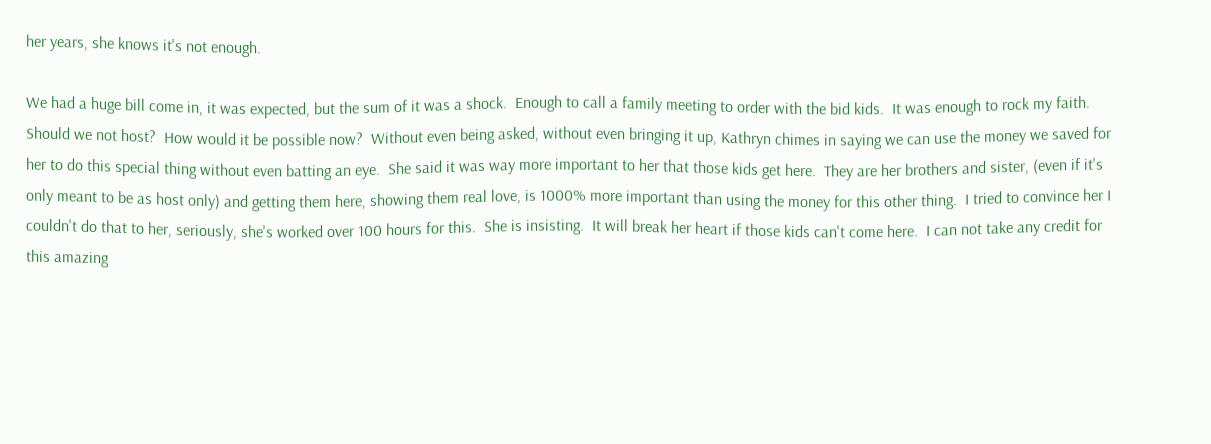her years, she knows it's not enough.

We had a huge bill come in, it was expected, but the sum of it was a shock.  Enough to call a family meeting to order with the bid kids.  It was enough to rock my faith.  Should we not host?  How would it be possible now?  Without even being asked, without even bringing it up, Kathryn chimes in saying we can use the money we saved for her to do this special thing without even batting an eye.  She said it was way more important to her that those kids get here.  They are her brothers and sister, (even if it's only meant to be as host only) and getting them here, showing them real love, is 1000% more important than using the money for this other thing.  I tried to convince her I couldn't do that to her, seriously, she's worked over 100 hours for this.  She is insisting.  It will break her heart if those kids can't come here.  I can not take any credit for this amazing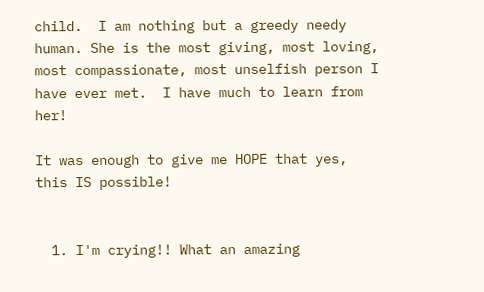child.  I am nothing but a greedy needy human. She is the most giving, most loving, most compassionate, most unselfish person I have ever met.  I have much to learn from her!

It was enough to give me HOPE that yes, this IS possible!


  1. I'm crying!! What an amazing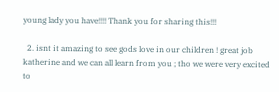young lady you have!!!! Thank you for sharing this!!!

  2. isnt it amazing to see gods love in our children ! great job katherine and we can all learn from you ; tho we were very excited to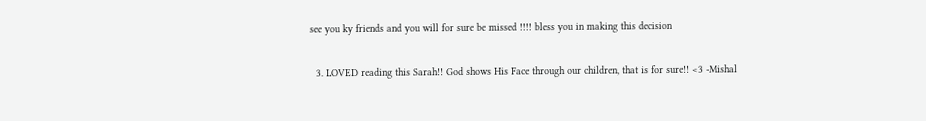see you ky friends and you will for sure be missed !!!! bless you in making this decision

  3. LOVED reading this Sarah!! God shows His Face through our children, that is for sure!! <3 -Mishal